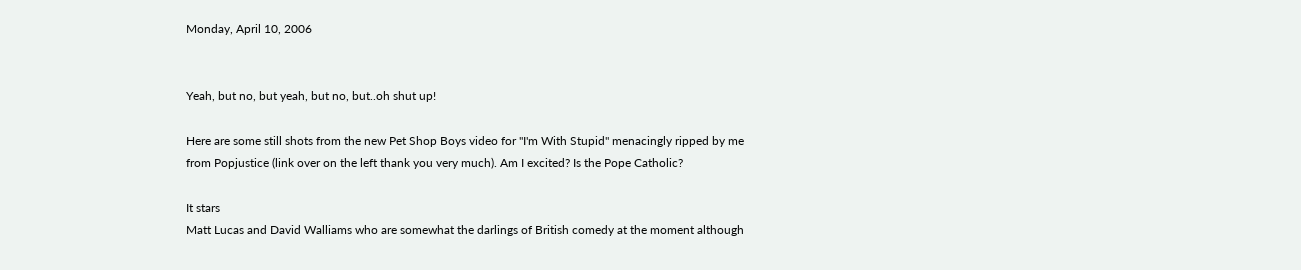Monday, April 10, 2006


Yeah, but no, but yeah, but no, but..oh shut up!

Here are some still shots from the new Pet Shop Boys video for "I'm With Stupid" menacingly ripped by me from Popjustice (link over on the left thank you very much). Am I excited? Is the Pope Catholic?

It stars
Matt Lucas and David Walliams who are somewhat the darlings of British comedy at the moment although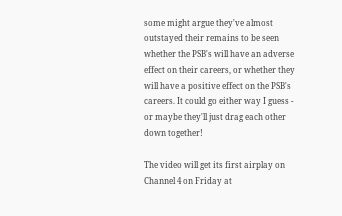some might argue they've almost outstayed their remains to be seen whether the PSB's will have an adverse effect on their careers, or whether they will have a positive effect on the PSB's careers. It could go either way I guess - or maybe they'll just drag each other down together!

The video will get its first airplay on
Channel 4 on Friday at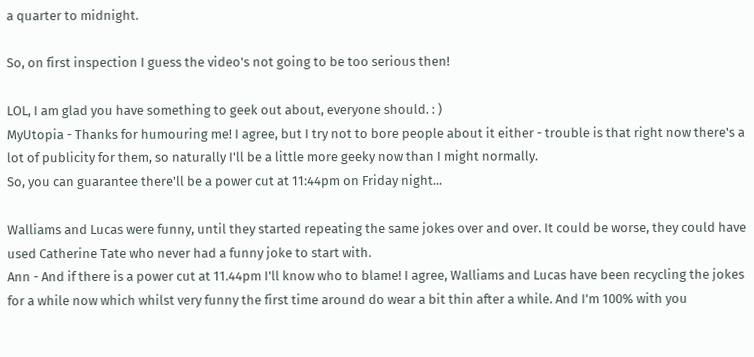a quarter to midnight.

So, on first inspection I guess the video's not going to be too serious then!

LOL, I am glad you have something to geek out about, everyone should. : )
MyUtopia - Thanks for humouring me! I agree, but I try not to bore people about it either - trouble is that right now there's a lot of publicity for them, so naturally I'll be a little more geeky now than I might normally.
So, you can guarantee there'll be a power cut at 11:44pm on Friday night...

Walliams and Lucas were funny, until they started repeating the same jokes over and over. It could be worse, they could have used Catherine Tate who never had a funny joke to start with.
Ann - And if there is a power cut at 11.44pm I'll know who to blame! I agree, Walliams and Lucas have been recycling the jokes for a while now which whilst very funny the first time around do wear a bit thin after a while. And I'm 100% with you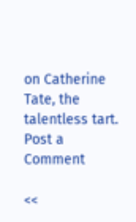on Catherine Tate, the talentless tart.
Post a Comment

<<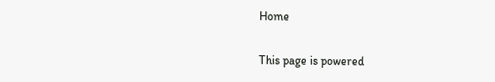Home

This page is powered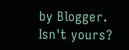by Blogger. Isn't yours?